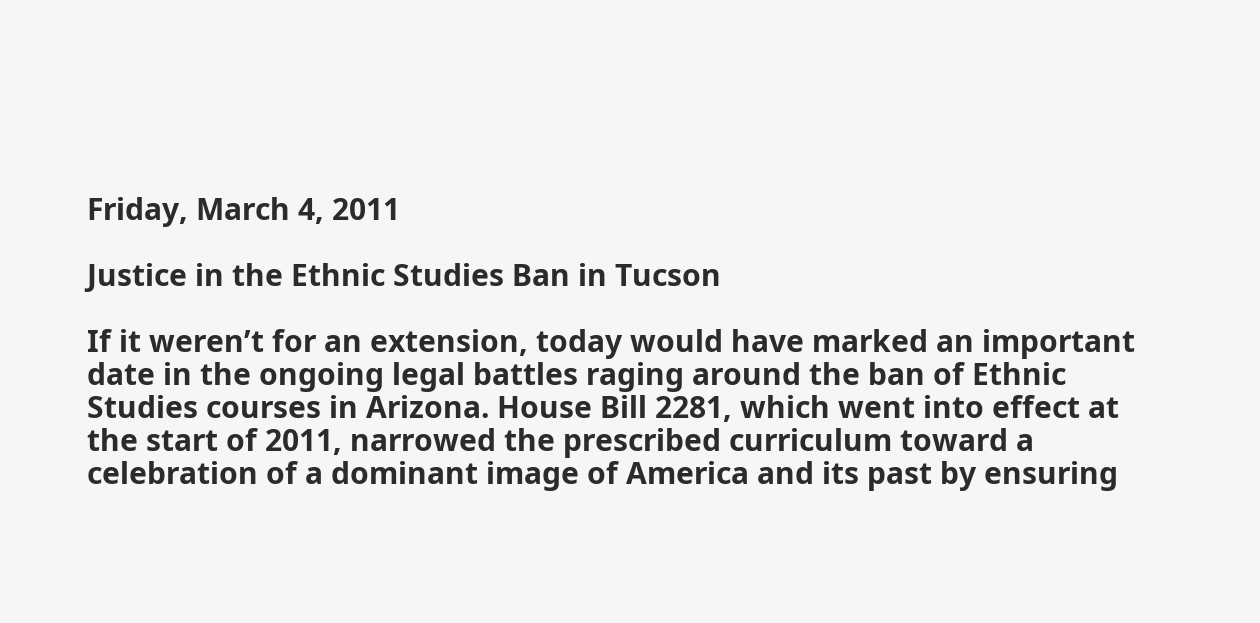Friday, March 4, 2011

Justice in the Ethnic Studies Ban in Tucson

If it weren’t for an extension, today would have marked an important date in the ongoing legal battles raging around the ban of Ethnic Studies courses in Arizona. House Bill 2281, which went into effect at the start of 2011, narrowed the prescribed curriculum toward a celebration of a dominant image of America and its past by ensuring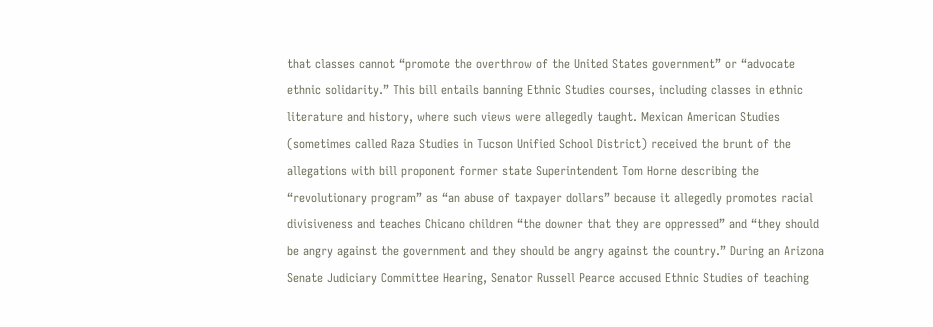that classes cannot “promote the overthrow of the United States government” or “advocate ethnic solidarity.” This bill entails banning Ethnic Studies courses, including classes in ethnic literature and history, where such views were allegedly taught. Mexican American Studies (sometimes called Raza Studies in Tucson Unified School District) received the brunt of the allegations with bill proponent former state Superintendent Tom Horne describing the “revolutionary program” as “an abuse of taxpayer dollars” because it allegedly promotes racial divisiveness and teaches Chicano children “the downer that they are oppressed” and “they should be angry against the government and they should be angry against the country.” During an Arizona Senate Judiciary Committee Hearing, Senator Russell Pearce accused Ethnic Studies of teaching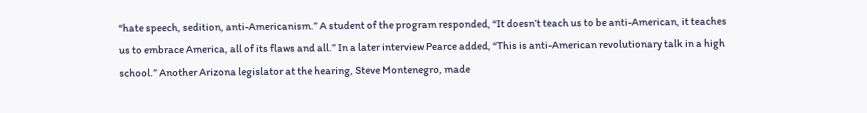“hate speech, sedition, anti-Americanism.” A student of the program responded, “It doesn’t teach us to be anti-American, it teaches us to embrace America, all of its flaws and all.” In a later interview Pearce added, “This is anti-American revolutionary talk in a high school.” Another Arizona legislator at the hearing, Steve Montenegro, made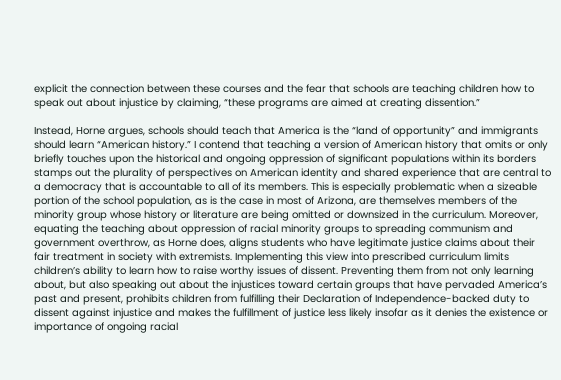explicit the connection between these courses and the fear that schools are teaching children how to speak out about injustice by claiming, “these programs are aimed at creating dissention.”

Instead, Horne argues, schools should teach that America is the “land of opportunity” and immigrants should learn “American history.” I contend that teaching a version of American history that omits or only briefly touches upon the historical and ongoing oppression of significant populations within its borders stamps out the plurality of perspectives on American identity and shared experience that are central to a democracy that is accountable to all of its members. This is especially problematic when a sizeable portion of the school population, as is the case in most of Arizona, are themselves members of the minority group whose history or literature are being omitted or downsized in the curriculum. Moreover, equating the teaching about oppression of racial minority groups to spreading communism and government overthrow, as Horne does, aligns students who have legitimate justice claims about their fair treatment in society with extremists. Implementing this view into prescribed curriculum limits children’s ability to learn how to raise worthy issues of dissent. Preventing them from not only learning about, but also speaking out about the injustices toward certain groups that have pervaded America’s past and present, prohibits children from fulfilling their Declaration of Independence-backed duty to dissent against injustice and makes the fulfillment of justice less likely insofar as it denies the existence or importance of ongoing racial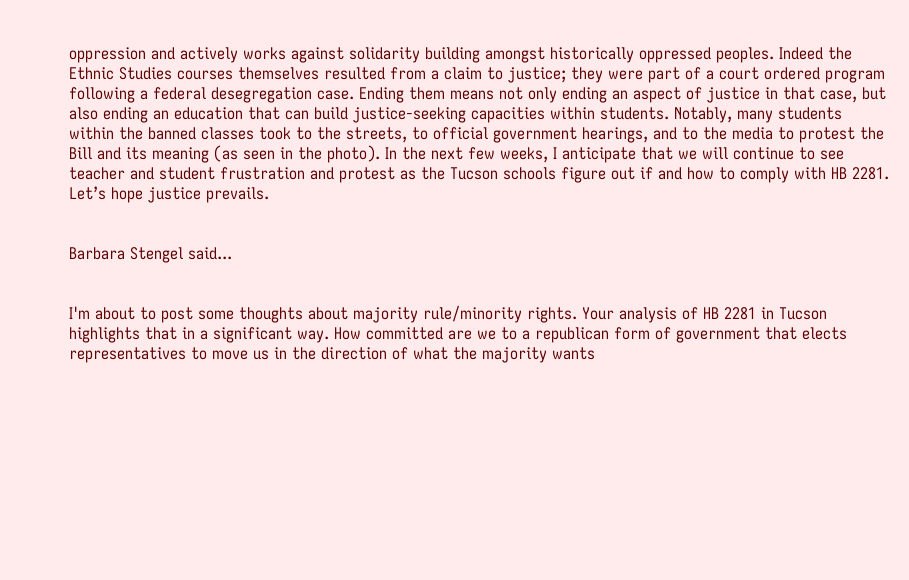oppression and actively works against solidarity building amongst historically oppressed peoples. Indeed the Ethnic Studies courses themselves resulted from a claim to justice; they were part of a court ordered program following a federal desegregation case. Ending them means not only ending an aspect of justice in that case, but also ending an education that can build justice-seeking capacities within students. Notably, many students within the banned classes took to the streets, to official government hearings, and to the media to protest the Bill and its meaning (as seen in the photo). In the next few weeks, I anticipate that we will continue to see teacher and student frustration and protest as the Tucson schools figure out if and how to comply with HB 2281. Let’s hope justice prevails.


Barbara Stengel said...


I'm about to post some thoughts about majority rule/minority rights. Your analysis of HB 2281 in Tucson highlights that in a significant way. How committed are we to a republican form of government that elects representatives to move us in the direction of what the majority wants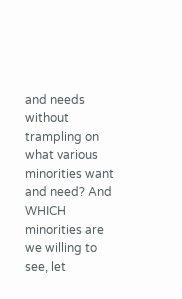and needs without trampling on what various minorities want and need? And WHICH minorities are we willing to see, let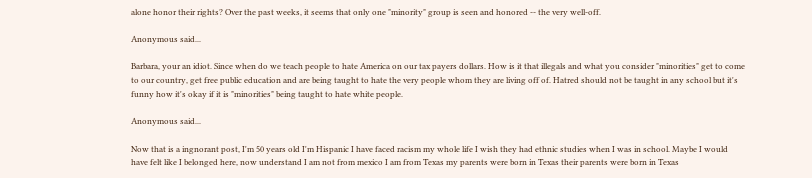alone honor their rights? Over the past weeks, it seems that only one "minority" group is seen and honored -- the very well-off.

Anonymous said...

Barbara, your an idiot. Since when do we teach people to hate America on our tax payers dollars. How is it that illegals and what you consider "minorities" get to come to our country, get free public education and are being taught to hate the very people whom they are living off of. Hatred should not be taught in any school but it's funny how it's okay if it is "minorities" being taught to hate white people.

Anonymous said...

Now that is a ingnorant post, I'm 50 years old I'm Hispanic I have faced racism my whole life I wish they had ethnic studies when I was in school. Maybe I would have felt like I belonged here, now understand I am not from mexico I am from Texas my parents were born in Texas their parents were born in Texas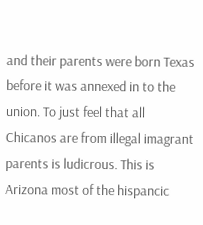and their parents were born Texas before it was annexed in to the union. To just feel that all Chicanos are from illegal imagrant parents is ludicrous. This is Arizona most of the hispancic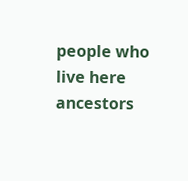people who live here ancestors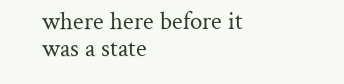where here before it was a state